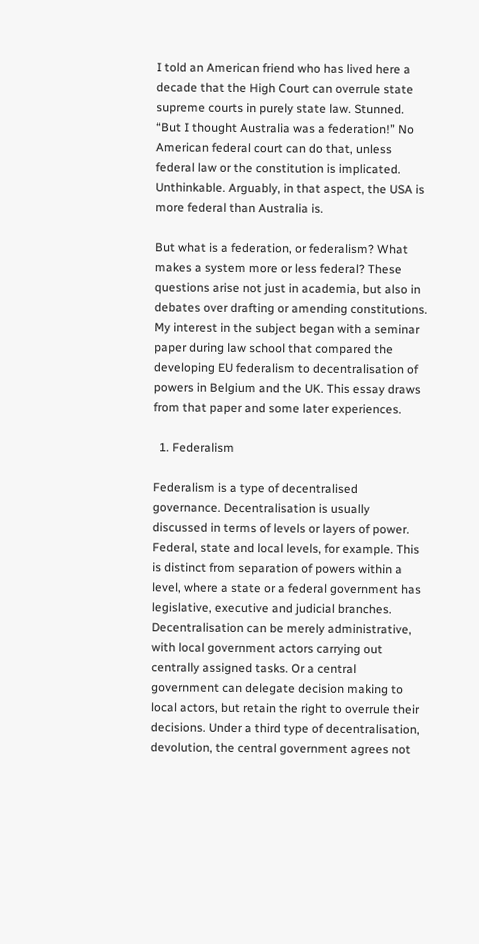I told an American friend who has lived here a decade that the High Court can overrule state supreme courts in purely state law. Stunned. “But I thought Australia was a federation!” No American federal court can do that, unless federal law or the constitution is implicated. Unthinkable. Arguably, in that aspect, the USA is more federal than Australia is.

But what is a federation, or federalism? What makes a system more or less federal? These questions arise not just in academia, but also in debates over drafting or amending constitutions. My interest in the subject began with a seminar paper during law school that compared the developing EU federalism to decentralisation of powers in Belgium and the UK. This essay draws from that paper and some later experiences.

  1. Federalism

Federalism is a type of decentralised governance. Decentralisation is usually discussed in terms of levels or layers of power. Federal, state and local levels, for example. This is distinct from separation of powers within a level, where a state or a federal government has legislative, executive and judicial branches. Decentralisation can be merely administrative, with local government actors carrying out centrally assigned tasks. Or a central government can delegate decision making to local actors, but retain the right to overrule their decisions. Under a third type of decentralisation, devolution, the central government agrees not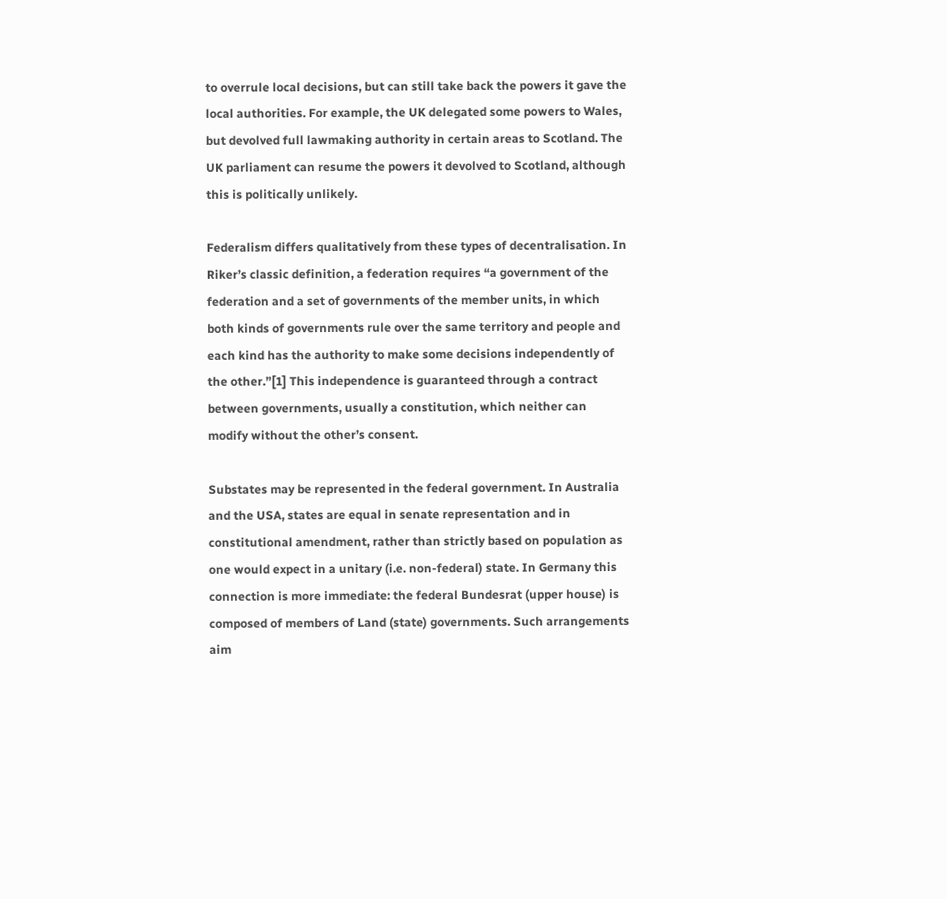to overrule local decisions, but can still take back the powers it gave the local authorities. For example, the UK delegated some powers to Wales, but devolved full lawmaking authority in certain areas to Scotland. The UK parliament can resume the powers it devolved to Scotland, although this is politically unlikely.

Federalism differs qualitatively from these types of decentralisation. In Riker’s classic definition, a federation requires “a government of the federation and a set of governments of the member units, in which both kinds of governments rule over the same territory and people and each kind has the authority to make some decisions independently of the other.”[1] This independence is guaranteed through a contract between governments, usually a constitution, which neither can modify without the other’s consent.

Substates may be represented in the federal government. In Australia and the USA, states are equal in senate representation and in constitutional amendment, rather than strictly based on population as one would expect in a unitary (i.e. non-federal) state. In Germany this connection is more immediate: the federal Bundesrat (upper house) is composed of members of Land (state) governments. Such arrangements aim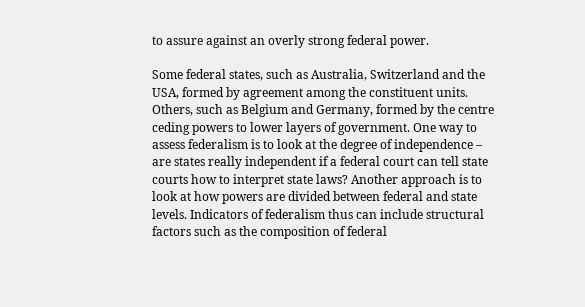to assure against an overly strong federal power.

Some federal states, such as Australia, Switzerland and the USA, formed by agreement among the constituent units. Others, such as Belgium and Germany, formed by the centre ceding powers to lower layers of government. One way to assess federalism is to look at the degree of independence – are states really independent if a federal court can tell state courts how to interpret state laws? Another approach is to look at how powers are divided between federal and state levels. Indicators of federalism thus can include structural factors such as the composition of federal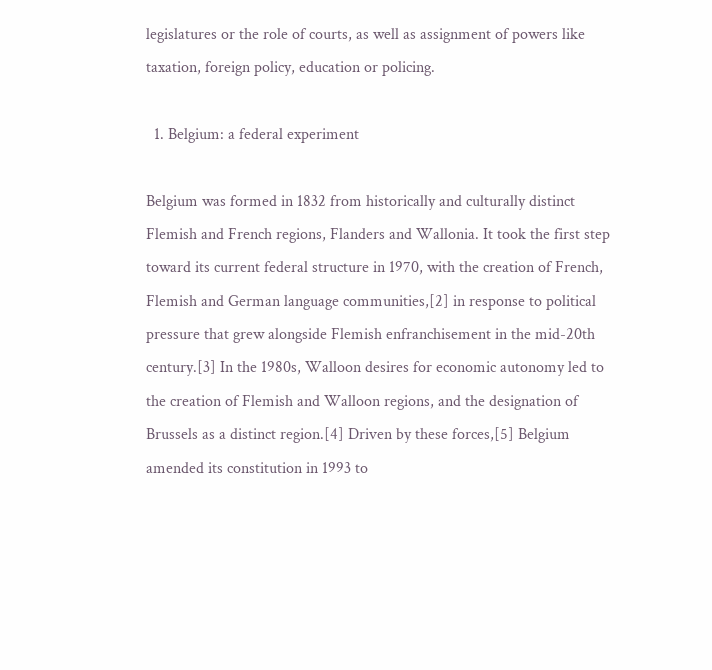legislatures or the role of courts, as well as assignment of powers like taxation, foreign policy, education or policing.

  1. Belgium: a federal experiment

Belgium was formed in 1832 from historically and culturally distinct Flemish and French regions, Flanders and Wallonia. It took the first step toward its current federal structure in 1970, with the creation of French, Flemish and German language communities,[2] in response to political pressure that grew alongside Flemish enfranchisement in the mid-20th century.[3] In the 1980s, Walloon desires for economic autonomy led to the creation of Flemish and Walloon regions, and the designation of Brussels as a distinct region.[4] Driven by these forces,[5] Belgium amended its constitution in 1993 to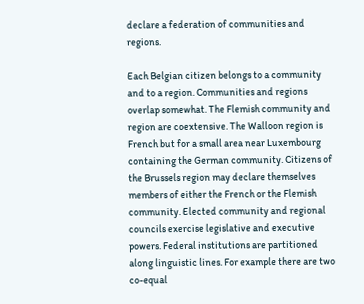declare a federation of communities and regions.

Each Belgian citizen belongs to a community and to a region. Communities and regions overlap somewhat. The Flemish community and region are coextensive. The Walloon region is French but for a small area near Luxembourg containing the German community. Citizens of the Brussels region may declare themselves members of either the French or the Flemish community. Elected community and regional councils exercise legislative and executive powers. Federal institutions are partitioned along linguistic lines. For example there are two co-equal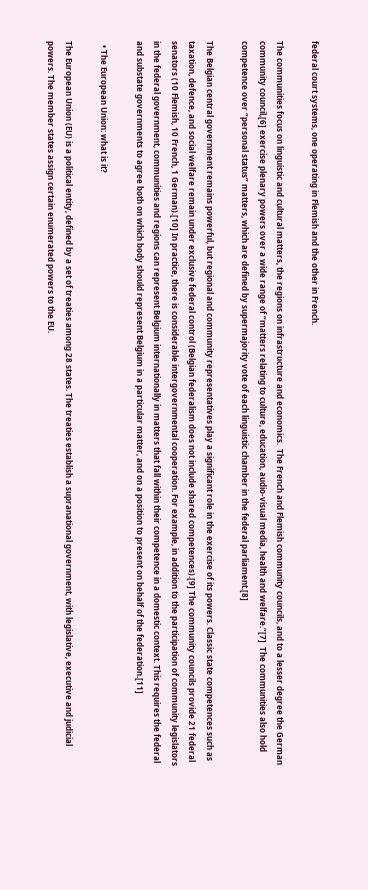federal court systems, one operating in Flemish and the other in French.

The communities focus on linguistic and cultural matters, the regions on infrastructure and economics.  The French and Flemish community councils, and to a lesser degree the German community council,[6] exercise plenary powers over a wide range of “matters relating to culture, education, audio-visual media, health and welfare.”[7]  The communities also hold competence over “personal status” matters, which are defined by supermajority vote of each linguistic chamber in the federal parliament.[8]

The Belgian central government remains powerful, but regional and community representatives play a significant role in the exercise of its powers. Classic state competences such as taxation, defence, and social welfare remain under exclusive federal control (Belgian federalism does not include shared competences).[9] The community councils provide 21 federal senators (10 Flemish, 10 French, 1 German).[10] In practice, there is considerable intergovernmental cooperation. For example, in addition to the participation of community legislators in the federal government, communities and regions can represent Belgium internationally in matters that fall within their competence in a domestic context. This requires the federal and substate governments to agree both on which body should represent Belgium in a particular matter, and on a position to present on behalf of the federation.[11]

  • The European Union: what is it?

The European Union (EU) is a political entity, defined by a set of treaties among 28 states. The treaties establish a supranational government, with legislative, executive and judicial powers. The member states assign certain enumerated powers to the EU.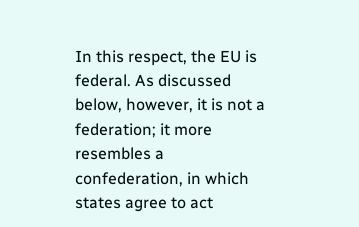In this respect, the EU is federal. As discussed below, however, it is not a federation; it more resembles a confederation, in which states agree to act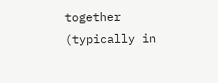together (typically in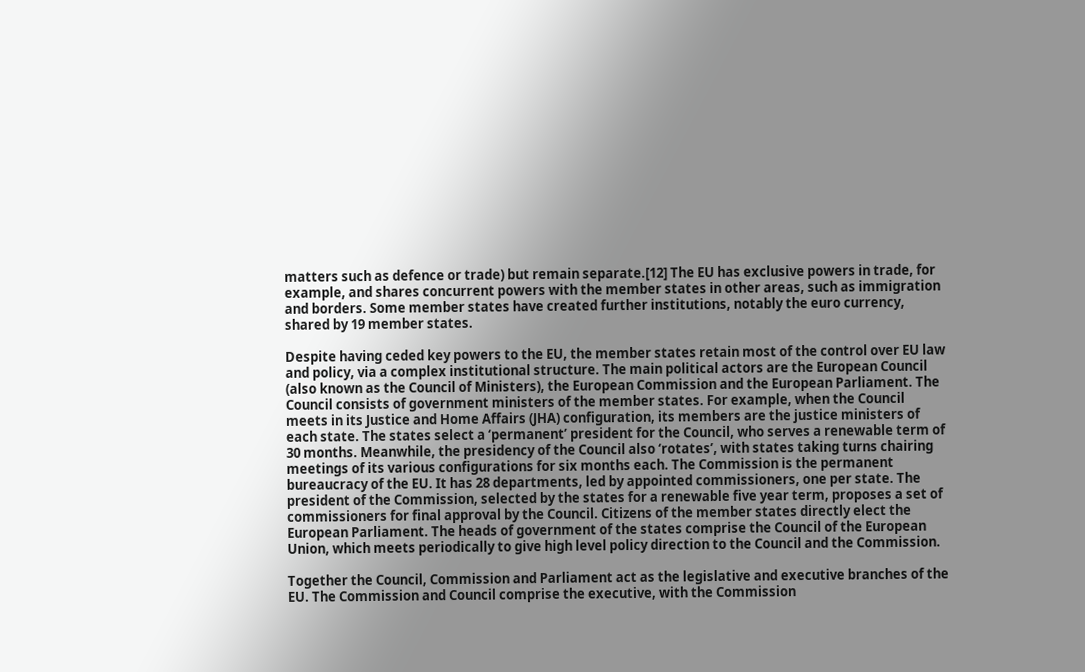matters such as defence or trade) but remain separate.[12] The EU has exclusive powers in trade, for example, and shares concurrent powers with the member states in other areas, such as immigration and borders. Some member states have created further institutions, notably the euro currency, shared by 19 member states.

Despite having ceded key powers to the EU, the member states retain most of the control over EU law and policy, via a complex institutional structure. The main political actors are the European Council (also known as the Council of Ministers), the European Commission and the European Parliament. The Council consists of government ministers of the member states. For example, when the Council meets in its Justice and Home Affairs (JHA) configuration, its members are the justice ministers of each state. The states select a ‘permanent’ president for the Council, who serves a renewable term of 30 months. Meanwhile, the presidency of the Council also ‘rotates’, with states taking turns chairing meetings of its various configurations for six months each. The Commission is the permanent bureaucracy of the EU. It has 28 departments, led by appointed commissioners, one per state. The president of the Commission, selected by the states for a renewable five year term, proposes a set of commissioners for final approval by the Council. Citizens of the member states directly elect the European Parliament. The heads of government of the states comprise the Council of the European Union, which meets periodically to give high level policy direction to the Council and the Commission.

Together the Council, Commission and Parliament act as the legislative and executive branches of the EU. The Commission and Council comprise the executive, with the Commission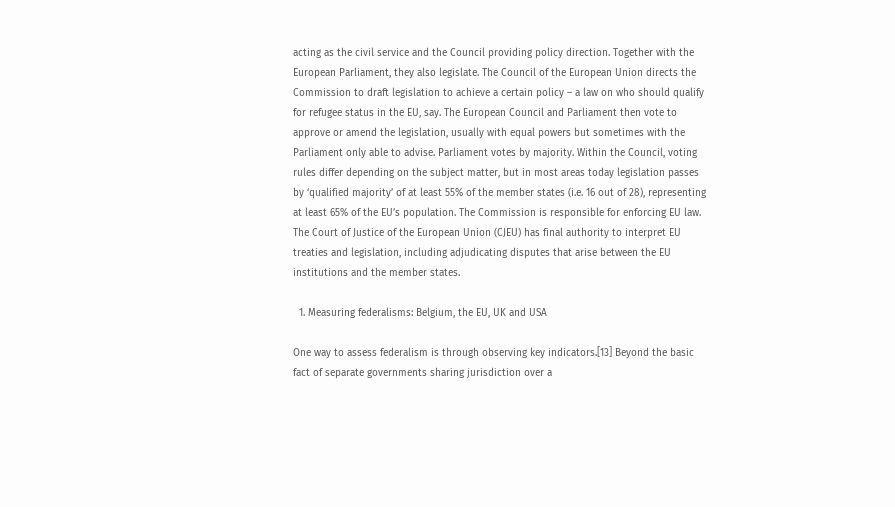acting as the civil service and the Council providing policy direction. Together with the European Parliament, they also legislate. The Council of the European Union directs the Commission to draft legislation to achieve a certain policy – a law on who should qualify for refugee status in the EU, say. The European Council and Parliament then vote to approve or amend the legislation, usually with equal powers but sometimes with the Parliament only able to advise. Parliament votes by majority. Within the Council, voting rules differ depending on the subject matter, but in most areas today legislation passes by ‘qualified majority’ of at least 55% of the member states (i.e. 16 out of 28), representing at least 65% of the EU’s population. The Commission is responsible for enforcing EU law. The Court of Justice of the European Union (CJEU) has final authority to interpret EU treaties and legislation, including adjudicating disputes that arise between the EU institutions and the member states.

  1. Measuring federalisms: Belgium, the EU, UK and USA

One way to assess federalism is through observing key indicators.[13] Beyond the basic fact of separate governments sharing jurisdiction over a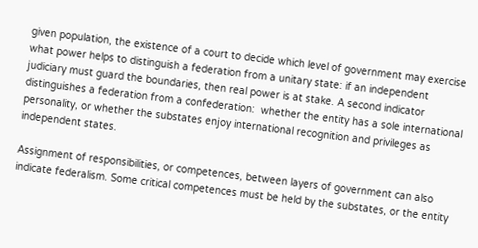given population, the existence of a court to decide which level of government may exercise what power helps to distinguish a federation from a unitary state: if an independent judiciary must guard the boundaries, then real power is at stake. A second indicator distinguishes a federation from a confederation:  whether the entity has a sole international personality, or whether the substates enjoy international recognition and privileges as independent states.

Assignment of responsibilities, or competences, between layers of government can also indicate federalism. Some critical competences must be held by the substates, or the entity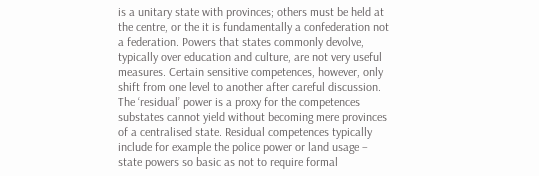is a unitary state with provinces; others must be held at the centre, or the it is fundamentally a confederation not a federation. Powers that states commonly devolve, typically over education and culture, are not very useful measures. Certain sensitive competences, however, only shift from one level to another after careful discussion. The ‘residual’ power is a proxy for the competences substates cannot yield without becoming mere provinces of a centralised state. Residual competences typically include for example the police power or land usage – state powers so basic as not to require formal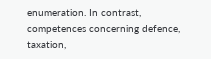enumeration. In contrast, competences concerning defence, taxation,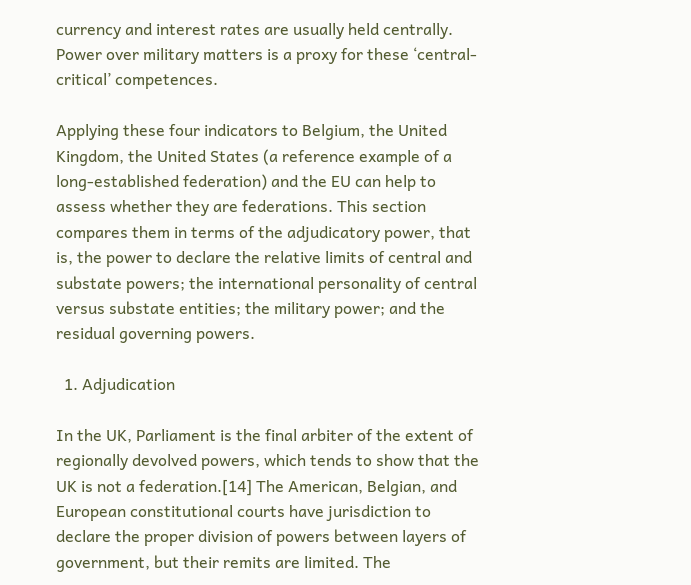currency and interest rates are usually held centrally. Power over military matters is a proxy for these ‘central-critical’ competences.

Applying these four indicators to Belgium, the United Kingdom, the United States (a reference example of a long-established federation) and the EU can help to assess whether they are federations. This section compares them in terms of the adjudicatory power, that is, the power to declare the relative limits of central and substate powers; the international personality of central versus substate entities; the military power; and the residual governing powers.

  1. Adjudication

In the UK, Parliament is the final arbiter of the extent of regionally devolved powers, which tends to show that the UK is not a federation.[14] The American, Belgian, and European constitutional courts have jurisdiction to declare the proper division of powers between layers of government, but their remits are limited. The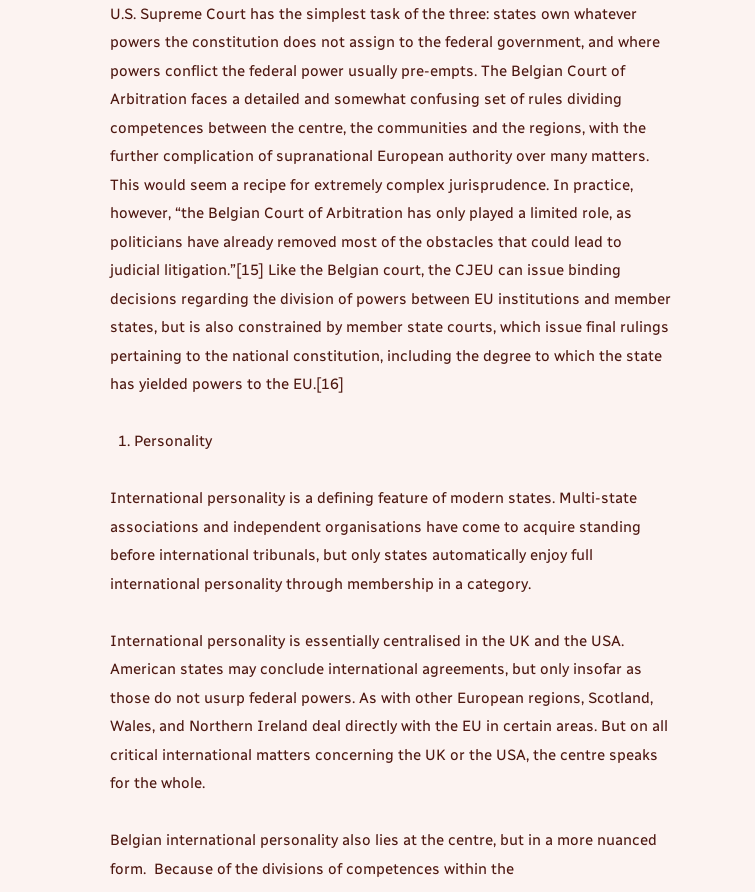U.S. Supreme Court has the simplest task of the three: states own whatever powers the constitution does not assign to the federal government, and where powers conflict the federal power usually pre-empts. The Belgian Court of Arbitration faces a detailed and somewhat confusing set of rules dividing competences between the centre, the communities and the regions, with the further complication of supranational European authority over many matters. This would seem a recipe for extremely complex jurisprudence. In practice, however, “the Belgian Court of Arbitration has only played a limited role, as politicians have already removed most of the obstacles that could lead to judicial litigation.”[15] Like the Belgian court, the CJEU can issue binding decisions regarding the division of powers between EU institutions and member states, but is also constrained by member state courts, which issue final rulings pertaining to the national constitution, including the degree to which the state has yielded powers to the EU.[16]

  1. Personality

International personality is a defining feature of modern states. Multi-state associations and independent organisations have come to acquire standing before international tribunals, but only states automatically enjoy full international personality through membership in a category.

International personality is essentially centralised in the UK and the USA. American states may conclude international agreements, but only insofar as those do not usurp federal powers. As with other European regions, Scotland, Wales, and Northern Ireland deal directly with the EU in certain areas. But on all critical international matters concerning the UK or the USA, the centre speaks for the whole.

Belgian international personality also lies at the centre, but in a more nuanced form.  Because of the divisions of competences within the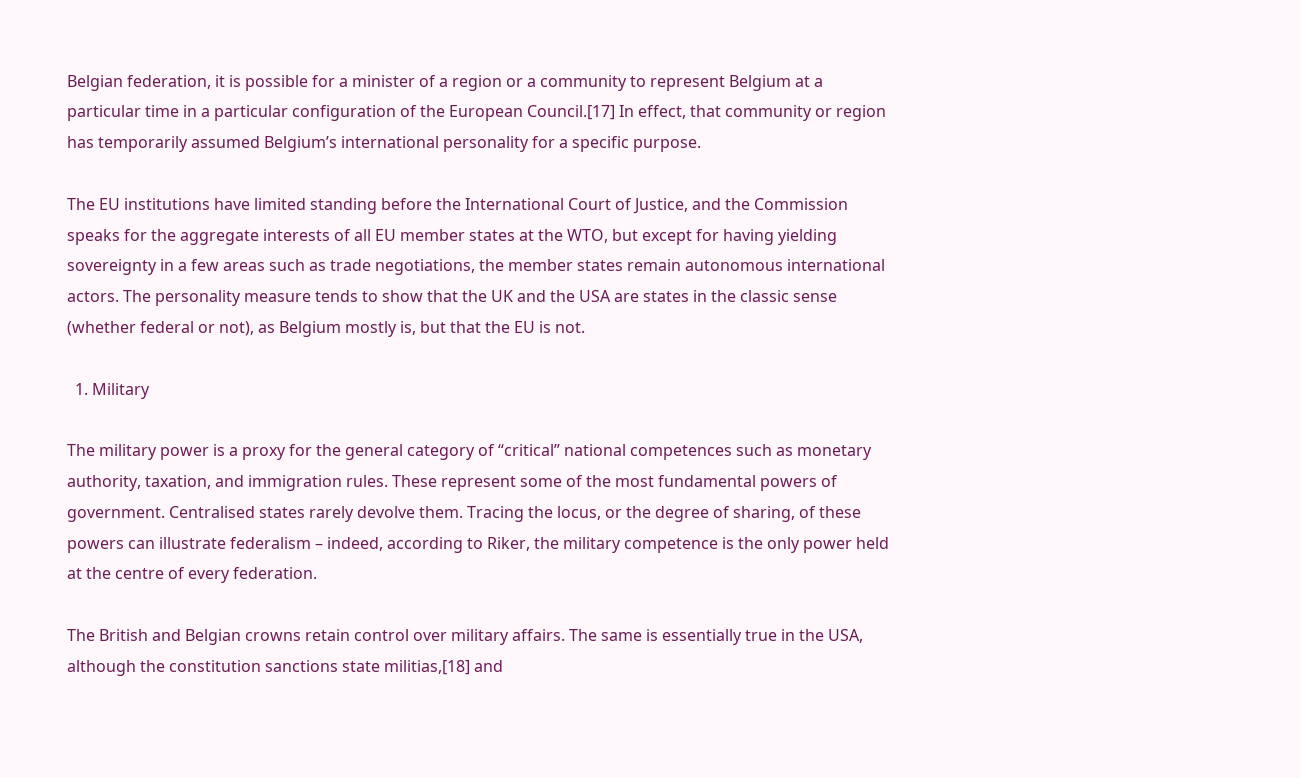Belgian federation, it is possible for a minister of a region or a community to represent Belgium at a particular time in a particular configuration of the European Council.[17] In effect, that community or region has temporarily assumed Belgium’s international personality for a specific purpose.

The EU institutions have limited standing before the International Court of Justice, and the Commission speaks for the aggregate interests of all EU member states at the WTO, but except for having yielding sovereignty in a few areas such as trade negotiations, the member states remain autonomous international actors. The personality measure tends to show that the UK and the USA are states in the classic sense (whether federal or not), as Belgium mostly is, but that the EU is not.

  1. Military

The military power is a proxy for the general category of “critical” national competences such as monetary authority, taxation, and immigration rules. These represent some of the most fundamental powers of government. Centralised states rarely devolve them. Tracing the locus, or the degree of sharing, of these powers can illustrate federalism – indeed, according to Riker, the military competence is the only power held at the centre of every federation.

The British and Belgian crowns retain control over military affairs. The same is essentially true in the USA, although the constitution sanctions state militias,[18] and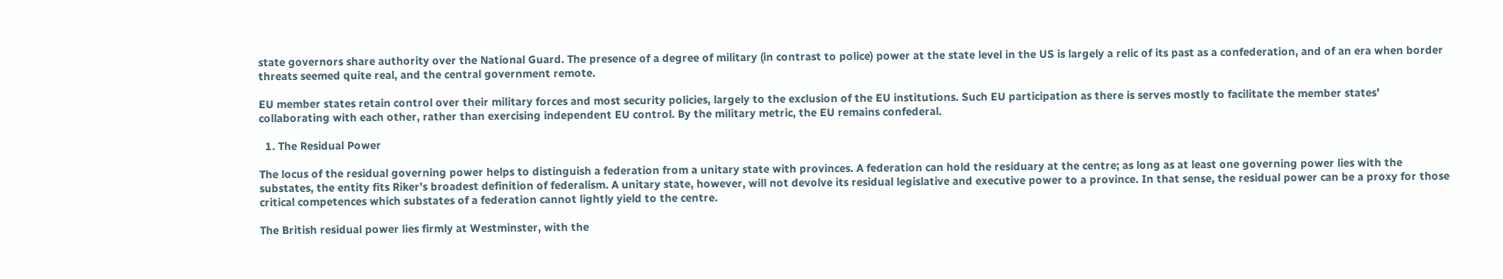state governors share authority over the National Guard. The presence of a degree of military (in contrast to police) power at the state level in the US is largely a relic of its past as a confederation, and of an era when border threats seemed quite real, and the central government remote.

EU member states retain control over their military forces and most security policies, largely to the exclusion of the EU institutions. Such EU participation as there is serves mostly to facilitate the member states’ collaborating with each other, rather than exercising independent EU control. By the military metric, the EU remains confederal.

  1. The Residual Power

The locus of the residual governing power helps to distinguish a federation from a unitary state with provinces. A federation can hold the residuary at the centre; as long as at least one governing power lies with the substates, the entity fits Riker’s broadest definition of federalism. A unitary state, however, will not devolve its residual legislative and executive power to a province. In that sense, the residual power can be a proxy for those critical competences which substates of a federation cannot lightly yield to the centre.

The British residual power lies firmly at Westminster, with the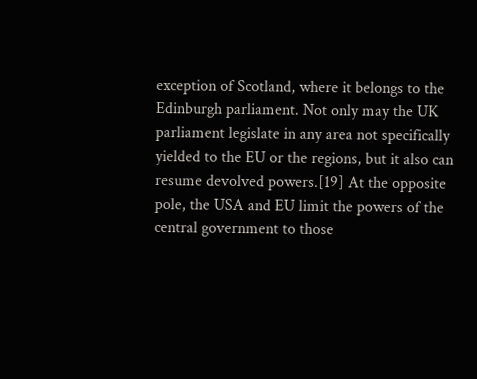exception of Scotland, where it belongs to the Edinburgh parliament. Not only may the UK parliament legislate in any area not specifically yielded to the EU or the regions, but it also can resume devolved powers.[19] At the opposite pole, the USA and EU limit the powers of the central government to those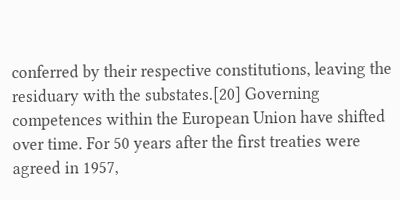conferred by their respective constitutions, leaving the residuary with the substates.[20] Governing competences within the European Union have shifted over time. For 50 years after the first treaties were agreed in 1957,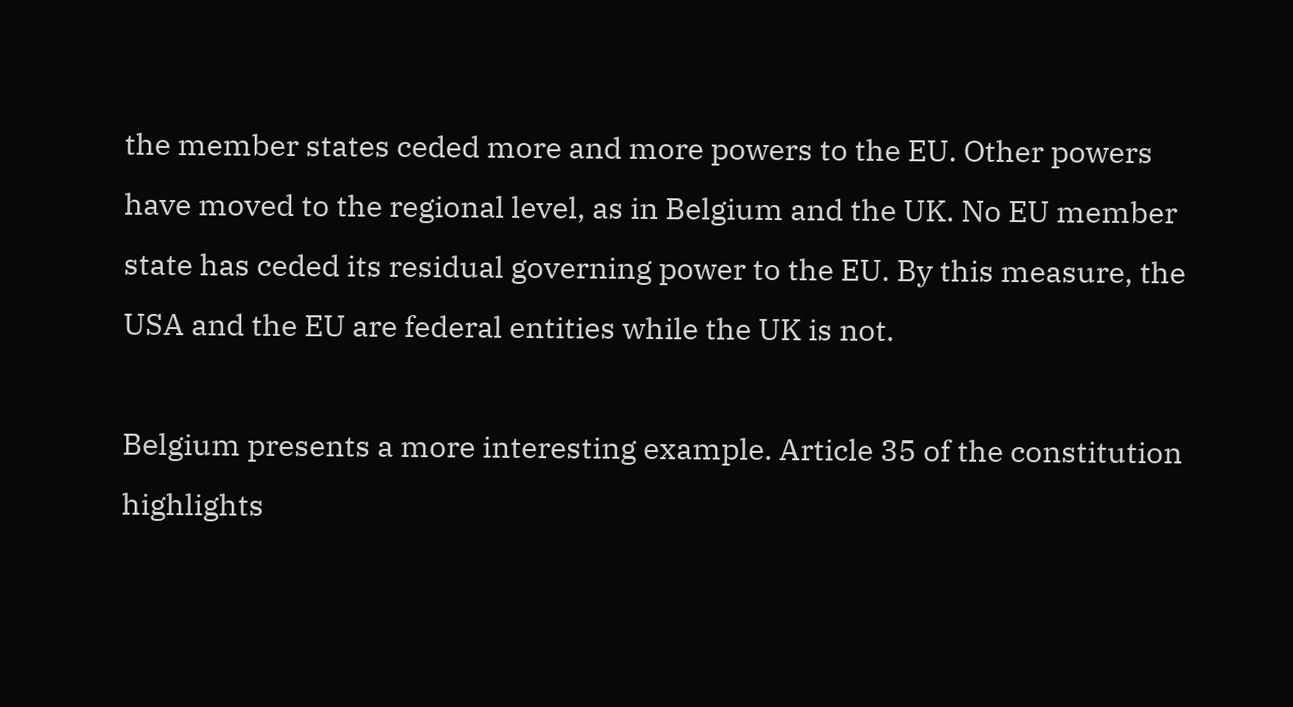the member states ceded more and more powers to the EU. Other powers have moved to the regional level, as in Belgium and the UK. No EU member state has ceded its residual governing power to the EU. By this measure, the USA and the EU are federal entities while the UK is not.

Belgium presents a more interesting example. Article 35 of the constitution highlights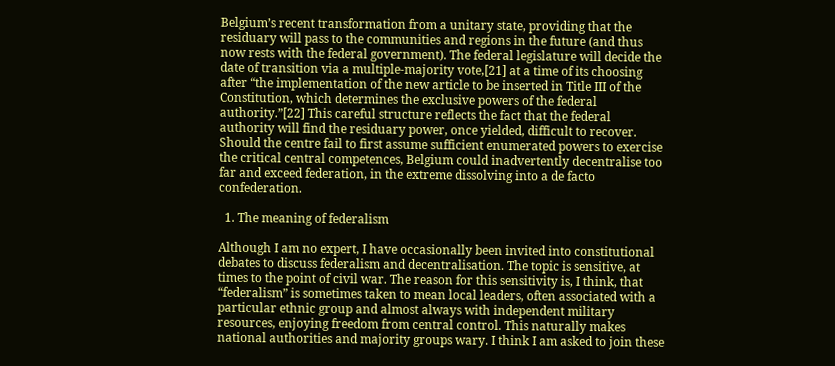Belgium’s recent transformation from a unitary state, providing that the residuary will pass to the communities and regions in the future (and thus now rests with the federal government). The federal legislature will decide the date of transition via a multiple-majority vote,[21] at a time of its choosing after “the implementation of the new article to be inserted in Title III of the Constitution, which determines the exclusive powers of the federal authority.”[22] This careful structure reflects the fact that the federal authority will find the residuary power, once yielded, difficult to recover. Should the centre fail to first assume sufficient enumerated powers to exercise the critical central competences, Belgium could inadvertently decentralise too far and exceed federation, in the extreme dissolving into a de facto confederation.

  1. The meaning of federalism

Although I am no expert, I have occasionally been invited into constitutional debates to discuss federalism and decentralisation. The topic is sensitive, at times to the point of civil war. The reason for this sensitivity is, I think, that “federalism” is sometimes taken to mean local leaders, often associated with a particular ethnic group and almost always with independent military resources, enjoying freedom from central control. This naturally makes national authorities and majority groups wary. I think I am asked to join these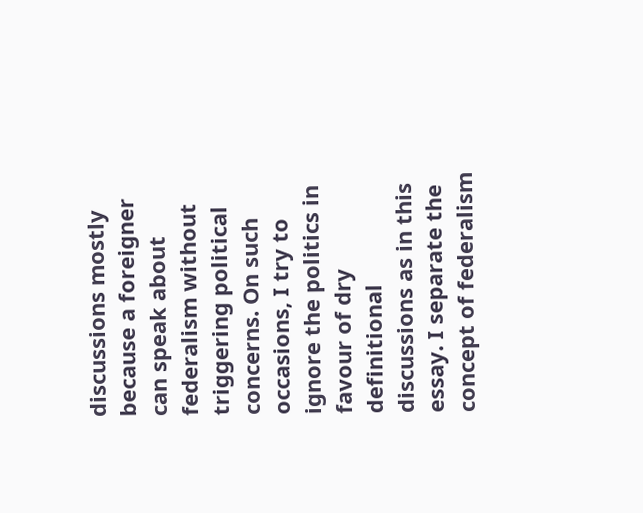discussions mostly because a foreigner can speak about federalism without triggering political concerns. On such occasions, I try to ignore the politics in favour of dry definitional discussions as in this essay. I separate the concept of federalism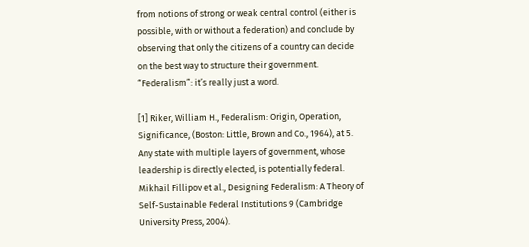from notions of strong or weak central control (either is possible, with or without a federation) and conclude by observing that only the citizens of a country can decide on the best way to structure their government. “Federalism”: it’s really just a word.

[1] Riker, William H., Federalism: Origin, Operation, Significance, (Boston: Little, Brown and Co., 1964), at 5. Any state with multiple layers of government, whose leadership is directly elected, is potentially federal. Mikhail Fillipov et al., Designing Federalism: A Theory of Self-Sustainable Federal Institutions 9 (Cambridge University Press, 2004).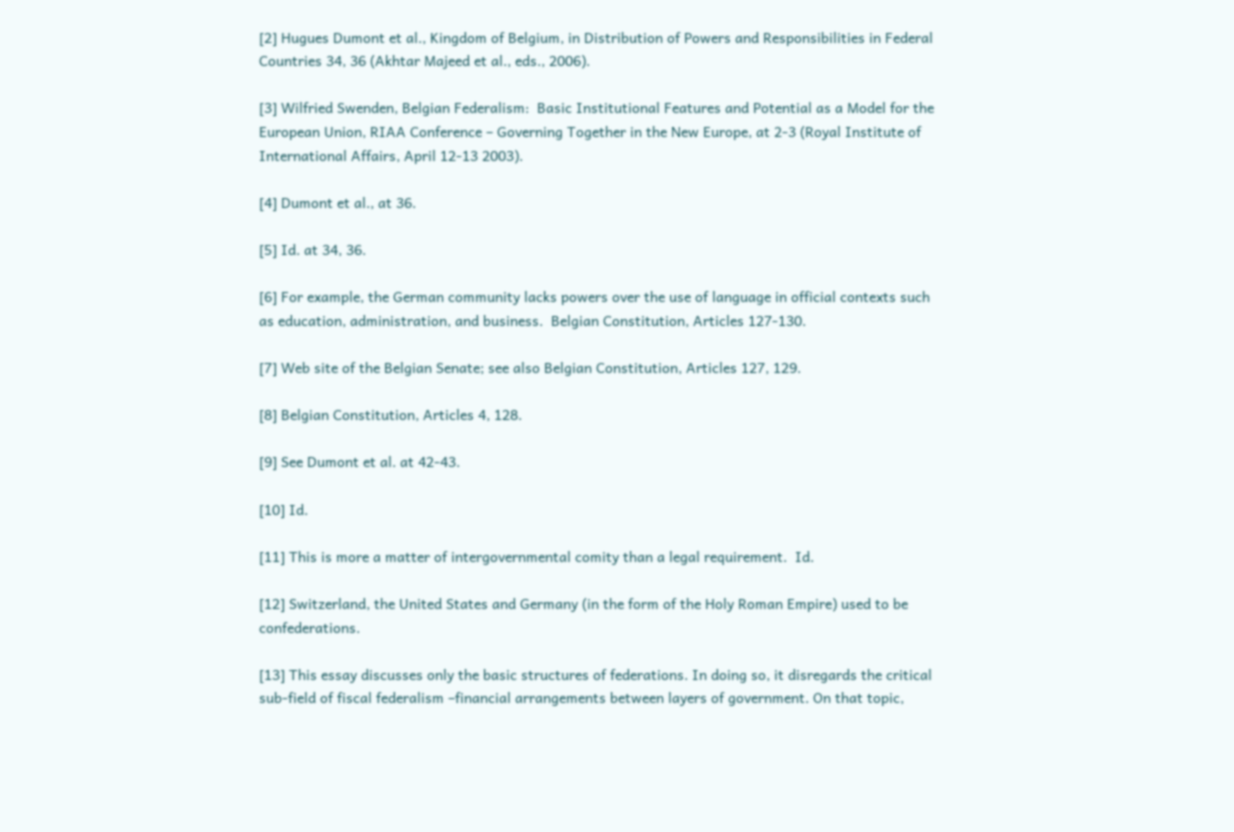[2] Hugues Dumont et al., Kingdom of Belgium, in Distribution of Powers and Responsibilities in Federal Countries 34, 36 (Akhtar Majeed et al., eds., 2006).

[3] Wilfried Swenden, Belgian Federalism:  Basic Institutional Features and Potential as a Model for the European Union, RIAA Conference – Governing Together in the New Europe, at 2-3 (Royal Institute of International Affairs, April 12-13 2003).

[4] Dumont et al., at 36.

[5] Id. at 34, 36.

[6] For example, the German community lacks powers over the use of language in official contexts such as education, administration, and business.  Belgian Constitution, Articles 127-130.

[7] Web site of the Belgian Senate; see also Belgian Constitution, Articles 127, 129.

[8] Belgian Constitution, Articles 4, 128.

[9] See Dumont et al. at 42-43.

[10] Id.

[11] This is more a matter of intergovernmental comity than a legal requirement.  Id.

[12] Switzerland, the United States and Germany (in the form of the Holy Roman Empire) used to be confederations.

[13] This essay discusses only the basic structures of federations. In doing so, it disregards the critical sub-field of fiscal federalism –financial arrangements between layers of government. On that topic,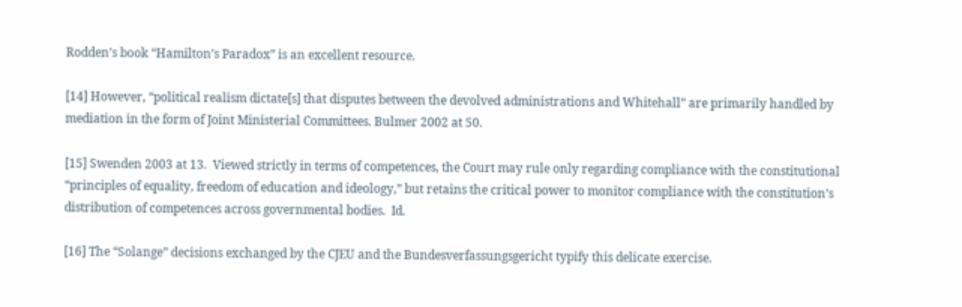Rodden’s book “Hamilton’s Paradox” is an excellent resource.

[14] However, “political realism dictate[s] that disputes between the devolved administrations and Whitehall” are primarily handled by mediation in the form of Joint Ministerial Committees. Bulmer 2002 at 50.

[15] Swenden 2003 at 13.  Viewed strictly in terms of competences, the Court may rule only regarding compliance with the constitutional “principles of equality, freedom of education and ideology,” but retains the critical power to monitor compliance with the constitution’s distribution of competences across governmental bodies.  Id.

[16] The “Solange” decisions exchanged by the CJEU and the Bundesverfassungsgericht typify this delicate exercise.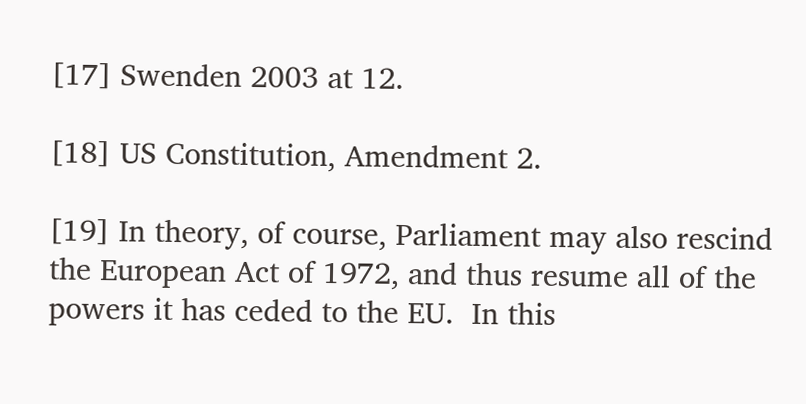[17] Swenden 2003 at 12.

[18] US Constitution, Amendment 2.

[19] In theory, of course, Parliament may also rescind the European Act of 1972, and thus resume all of the powers it has ceded to the EU.  In this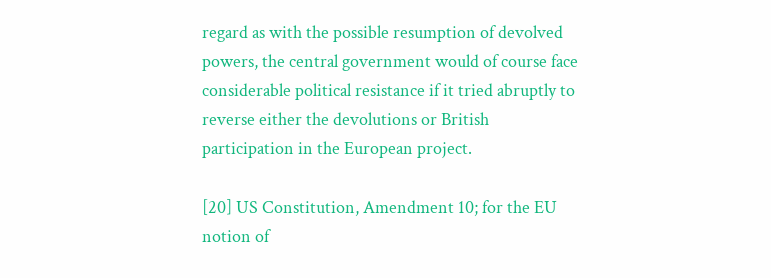regard as with the possible resumption of devolved powers, the central government would of course face considerable political resistance if it tried abruptly to reverse either the devolutions or British participation in the European project.

[20] US Constitution, Amendment 10; for the EU notion of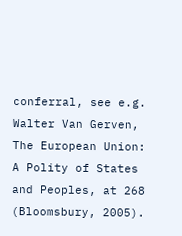conferral, see e.g. Walter Van Gerven, The European Union: A Polity of States and Peoples, at 268 (Bloomsbury, 2005).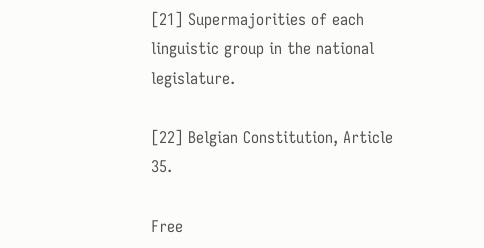[21] Supermajorities of each linguistic group in the national legislature.

[22] Belgian Constitution, Article 35.

Free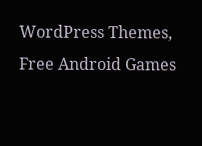WordPress Themes, Free Android Games